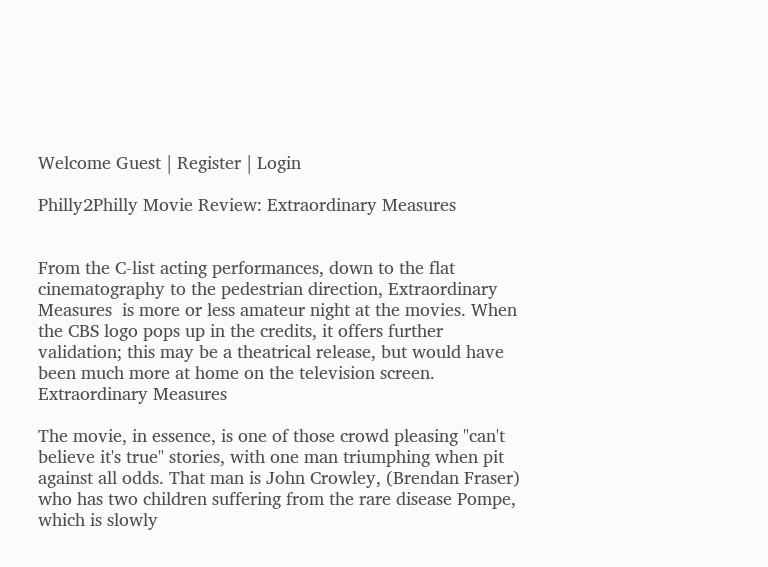Welcome Guest | Register | Login

Philly2Philly Movie Review: Extraordinary Measures


From the C-list acting performances, down to the flat cinematography to the pedestrian direction, Extraordinary Measures  is more or less amateur night at the movies. When the CBS logo pops up in the credits, it offers further validation; this may be a theatrical release, but would have been much more at home on the television screen. Extraordinary Measures

The movie, in essence, is one of those crowd pleasing "can't believe it's true" stories, with one man triumphing when pit against all odds. That man is John Crowley, (Brendan Fraser) who has two children suffering from the rare disease Pompe, which is slowly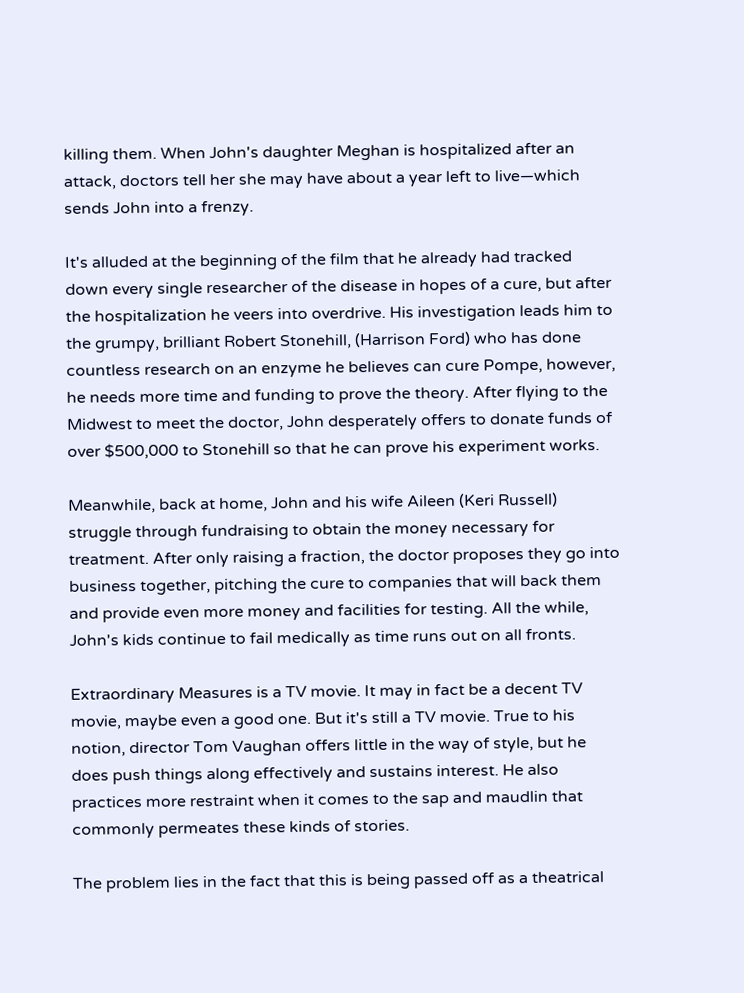killing them. When John's daughter Meghan is hospitalized after an attack, doctors tell her she may have about a year left to live—which sends John into a frenzy.

It's alluded at the beginning of the film that he already had tracked down every single researcher of the disease in hopes of a cure, but after the hospitalization he veers into overdrive. His investigation leads him to the grumpy, brilliant Robert Stonehill, (Harrison Ford) who has done countless research on an enzyme he believes can cure Pompe, however, he needs more time and funding to prove the theory. After flying to the Midwest to meet the doctor, John desperately offers to donate funds of over $500,000 to Stonehill so that he can prove his experiment works.

Meanwhile, back at home, John and his wife Aileen (Keri Russell) struggle through fundraising to obtain the money necessary for treatment. After only raising a fraction, the doctor proposes they go into business together, pitching the cure to companies that will back them and provide even more money and facilities for testing. All the while, John's kids continue to fail medically as time runs out on all fronts.

Extraordinary Measures is a TV movie. It may in fact be a decent TV movie, maybe even a good one. But it's still a TV movie. True to his notion, director Tom Vaughan offers little in the way of style, but he does push things along effectively and sustains interest. He also practices more restraint when it comes to the sap and maudlin that commonly permeates these kinds of stories.

The problem lies in the fact that this is being passed off as a theatrical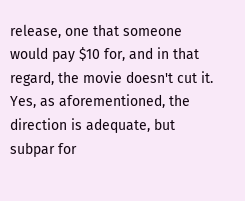release, one that someone would pay $10 for, and in that regard, the movie doesn't cut it. Yes, as aforementioned, the direction is adequate, but subpar for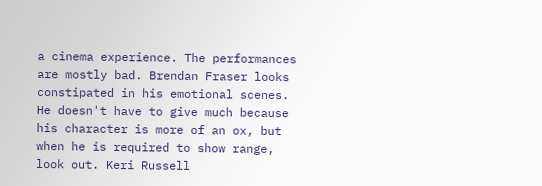a cinema experience. The performances are mostly bad. Brendan Fraser looks constipated in his emotional scenes. He doesn't have to give much because his character is more of an ox, but when he is required to show range, look out. Keri Russell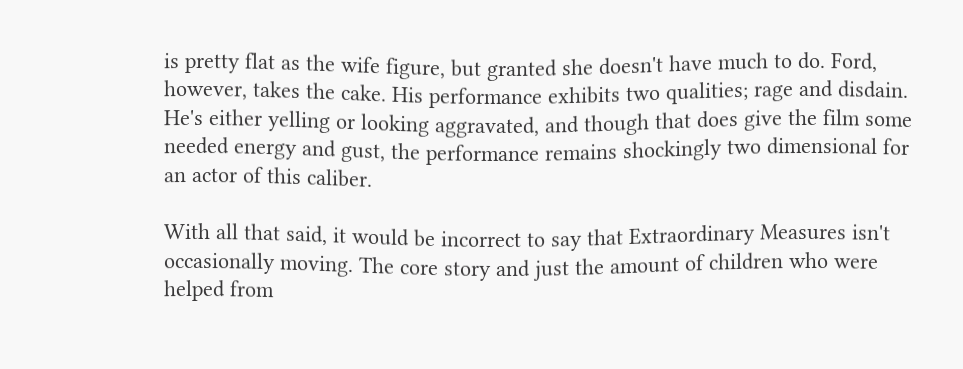is pretty flat as the wife figure, but granted she doesn't have much to do. Ford, however, takes the cake. His performance exhibits two qualities; rage and disdain. He's either yelling or looking aggravated, and though that does give the film some needed energy and gust, the performance remains shockingly two dimensional for an actor of this caliber.

With all that said, it would be incorrect to say that Extraordinary Measures isn't occasionally moving. The core story and just the amount of children who were helped from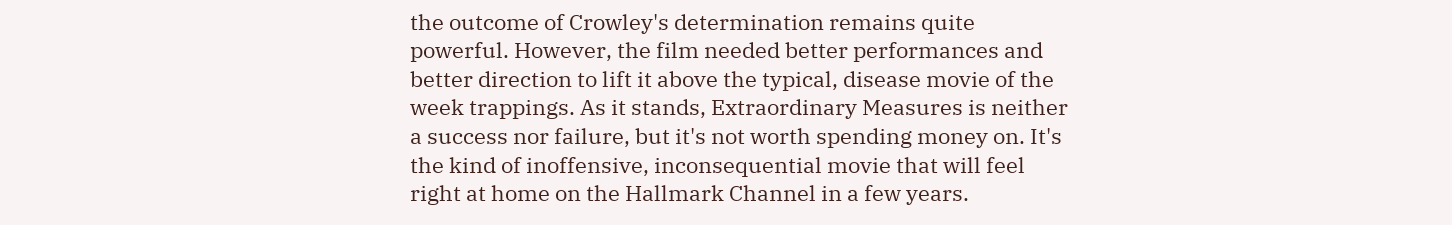the outcome of Crowley's determination remains quite powerful. However, the film needed better performances and better direction to lift it above the typical, disease movie of the week trappings. As it stands, Extraordinary Measures is neither a success nor failure, but it's not worth spending money on. It's the kind of inoffensive, inconsequential movie that will feel right at home on the Hallmark Channel in a few years.